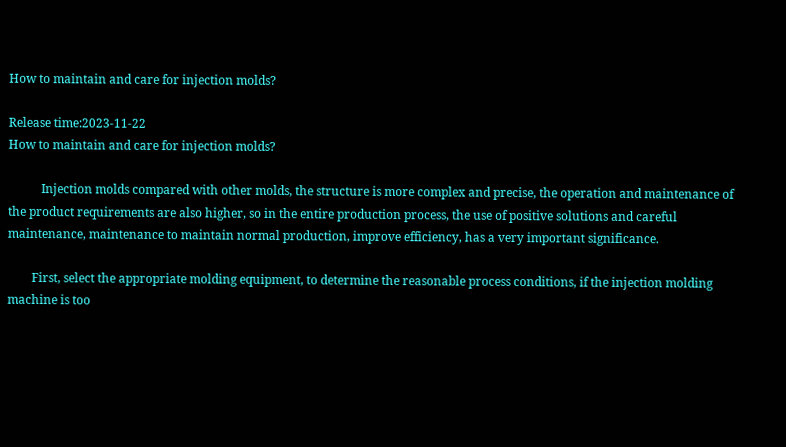How to maintain and care for injection molds?

Release time:2023-11-22
How to maintain and care for injection molds?

           Injection molds compared with other molds, the structure is more complex and precise, the operation and maintenance of the product requirements are also higher, so in the entire production process, the use of positive solutions and careful maintenance, maintenance to maintain normal production, improve efficiency, has a very important significance.

        First, select the appropriate molding equipment, to determine the reasonable process conditions, if the injection molding machine is too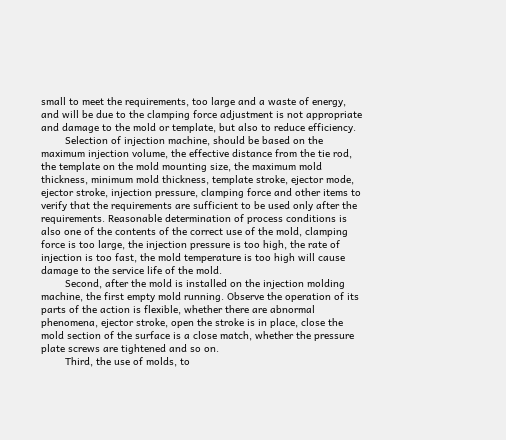small to meet the requirements, too large and a waste of energy, and will be due to the clamping force adjustment is not appropriate and damage to the mold or template, but also to reduce efficiency.
        Selection of injection machine, should be based on the maximum injection volume, the effective distance from the tie rod, the template on the mold mounting size, the maximum mold thickness, minimum mold thickness, template stroke, ejector mode, ejector stroke, injection pressure, clamping force and other items to verify that the requirements are sufficient to be used only after the requirements. Reasonable determination of process conditions is also one of the contents of the correct use of the mold, clamping force is too large, the injection pressure is too high, the rate of injection is too fast, the mold temperature is too high will cause damage to the service life of the mold.
        Second, after the mold is installed on the injection molding machine, the first empty mold running. Observe the operation of its parts of the action is flexible, whether there are abnormal phenomena, ejector stroke, open the stroke is in place, close the mold section of the surface is a close match, whether the pressure plate screws are tightened and so on.
        Third, the use of molds, to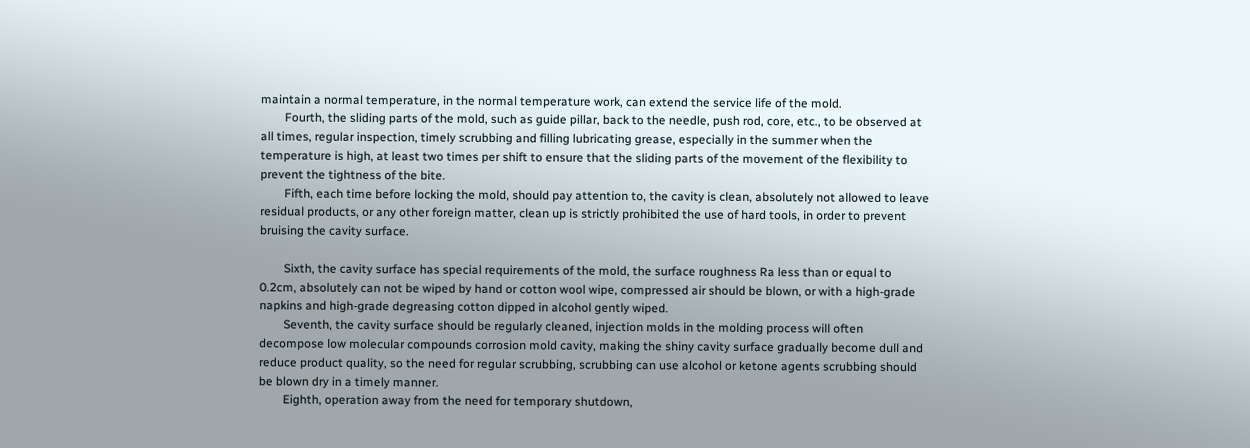maintain a normal temperature, in the normal temperature work, can extend the service life of the mold.
        Fourth, the sliding parts of the mold, such as guide pillar, back to the needle, push rod, core, etc., to be observed at all times, regular inspection, timely scrubbing and filling lubricating grease, especially in the summer when the temperature is high, at least two times per shift to ensure that the sliding parts of the movement of the flexibility to prevent the tightness of the bite.
        Fifth, each time before locking the mold, should pay attention to, the cavity is clean, absolutely not allowed to leave residual products, or any other foreign matter, clean up is strictly prohibited the use of hard tools, in order to prevent bruising the cavity surface.

        Sixth, the cavity surface has special requirements of the mold, the surface roughness Ra less than or equal to 0.2cm, absolutely can not be wiped by hand or cotton wool wipe, compressed air should be blown, or with a high-grade napkins and high-grade degreasing cotton dipped in alcohol gently wiped.
        Seventh, the cavity surface should be regularly cleaned, injection molds in the molding process will often decompose low molecular compounds corrosion mold cavity, making the shiny cavity surface gradually become dull and reduce product quality, so the need for regular scrubbing, scrubbing can use alcohol or ketone agents scrubbing should be blown dry in a timely manner.
        Eighth, operation away from the need for temporary shutdown,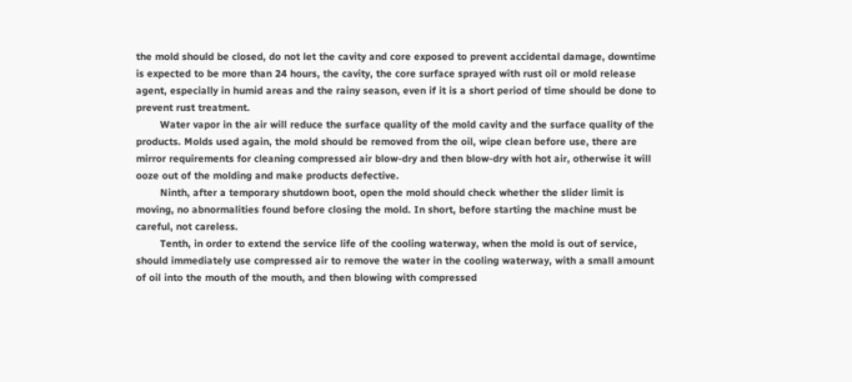the mold should be closed, do not let the cavity and core exposed to prevent accidental damage, downtime is expected to be more than 24 hours, the cavity, the core surface sprayed with rust oil or mold release agent, especially in humid areas and the rainy season, even if it is a short period of time should be done to prevent rust treatment.
        Water vapor in the air will reduce the surface quality of the mold cavity and the surface quality of the products. Molds used again, the mold should be removed from the oil, wipe clean before use, there are mirror requirements for cleaning compressed air blow-dry and then blow-dry with hot air, otherwise it will ooze out of the molding and make products defective.
        Ninth, after a temporary shutdown boot, open the mold should check whether the slider limit is moving, no abnormalities found before closing the mold. In short, before starting the machine must be careful, not careless.
        Tenth, in order to extend the service life of the cooling waterway, when the mold is out of service, should immediately use compressed air to remove the water in the cooling waterway, with a small amount of oil into the mouth of the mouth, and then blowing with compressed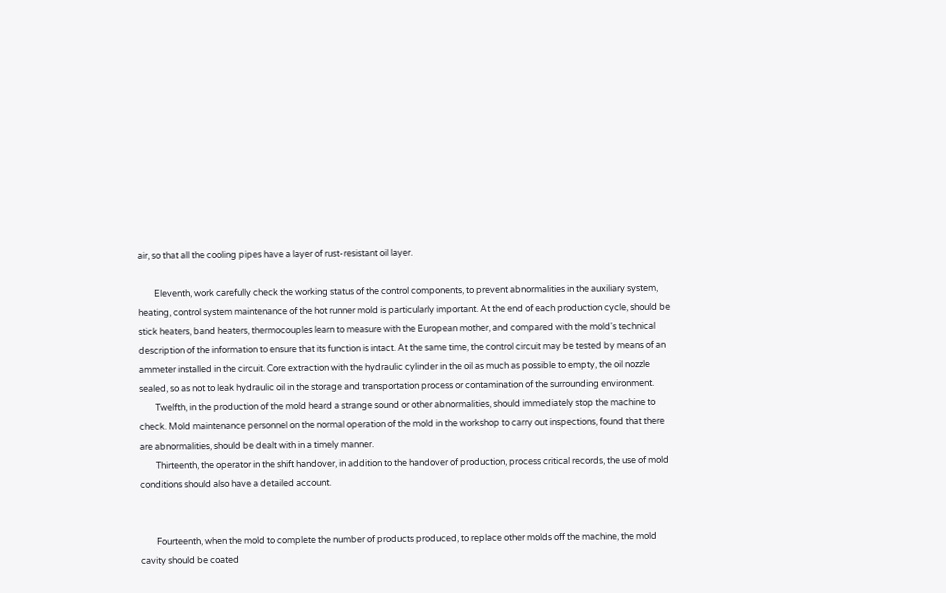air, so that all the cooling pipes have a layer of rust-resistant oil layer.

        Eleventh, work carefully check the working status of the control components, to prevent abnormalities in the auxiliary system, heating, control system maintenance of the hot runner mold is particularly important. At the end of each production cycle, should be stick heaters, band heaters, thermocouples learn to measure with the European mother, and compared with the mold's technical description of the information to ensure that its function is intact. At the same time, the control circuit may be tested by means of an ammeter installed in the circuit. Core extraction with the hydraulic cylinder in the oil as much as possible to empty, the oil nozzle sealed, so as not to leak hydraulic oil in the storage and transportation process or contamination of the surrounding environment.
        Twelfth, in the production of the mold heard a strange sound or other abnormalities, should immediately stop the machine to check. Mold maintenance personnel on the normal operation of the mold in the workshop to carry out inspections, found that there are abnormalities, should be dealt with in a timely manner.
        Thirteenth, the operator in the shift handover, in addition to the handover of production, process critical records, the use of mold conditions should also have a detailed account.


        Fourteenth, when the mold to complete the number of products produced, to replace other molds off the machine, the mold cavity should be coated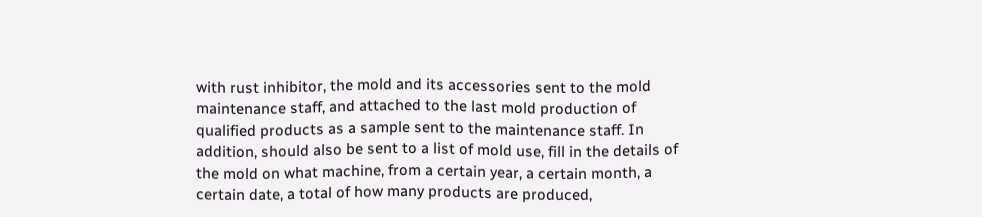with rust inhibitor, the mold and its accessories sent to the mold maintenance staff, and attached to the last mold production of qualified products as a sample sent to the maintenance staff. In addition, should also be sent to a list of mold use, fill in the details of the mold on what machine, from a certain year, a certain month, a certain date, a total of how many products are produced,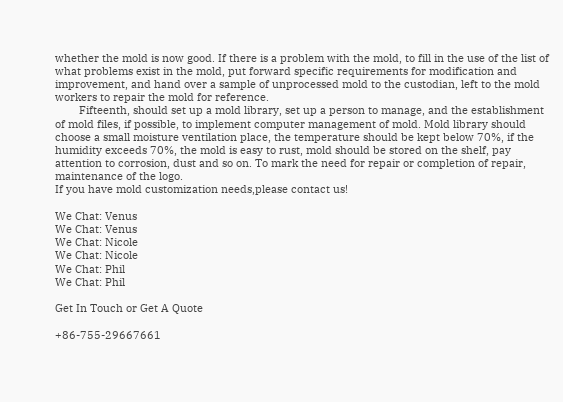whether the mold is now good. If there is a problem with the mold, to fill in the use of the list of what problems exist in the mold, put forward specific requirements for modification and improvement, and hand over a sample of unprocessed mold to the custodian, left to the mold workers to repair the mold for reference.
        Fifteenth, should set up a mold library, set up a person to manage, and the establishment of mold files, if possible, to implement computer management of mold. Mold library should choose a small moisture ventilation place, the temperature should be kept below 70%, if the humidity exceeds 70%, the mold is easy to rust, mold should be stored on the shelf, pay attention to corrosion, dust and so on. To mark the need for repair or completion of repair, maintenance of the logo.
If you have mold customization needs,please contact us!

We Chat: Venus
We Chat: Venus
We Chat: Nicole
We Chat: Nicole
We Chat: Phil
We Chat: Phil

Get In Touch or Get A Quote

+86-755-29667661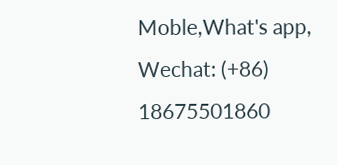Moble,What's app, Wechat: (+86) 18675501860